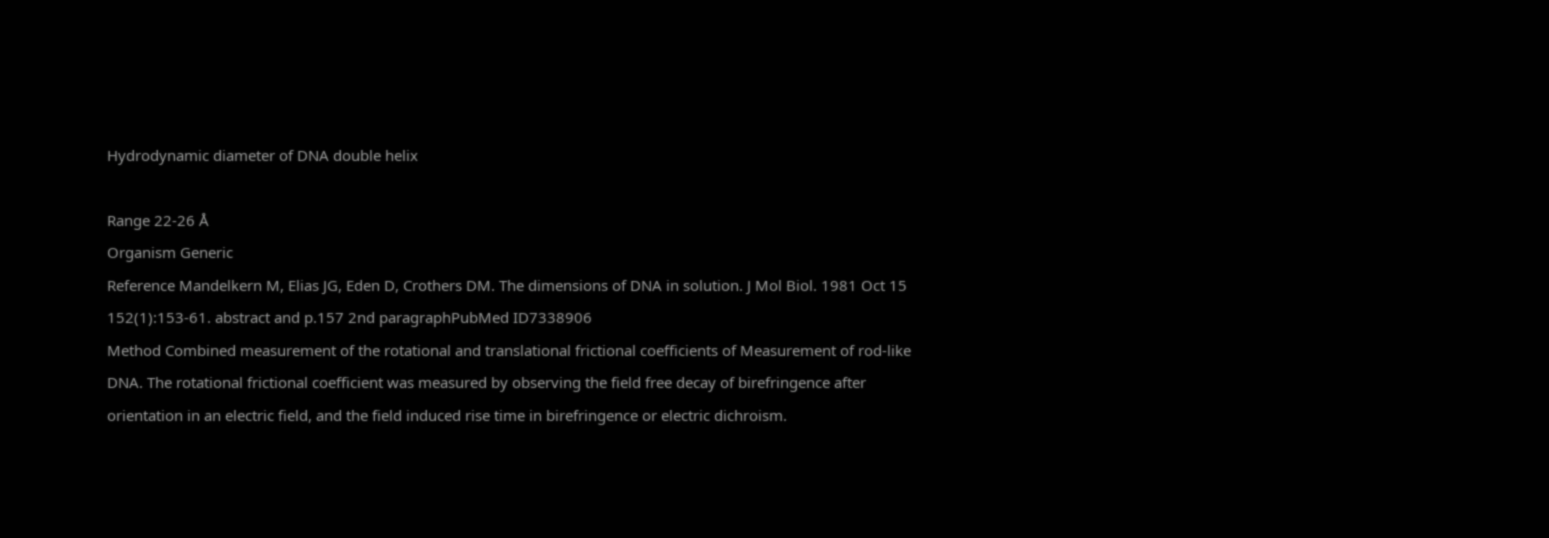Hydrodynamic diameter of DNA double helix

Range 22-26 Å
Organism Generic
Reference Mandelkern M, Elias JG, Eden D, Crothers DM. The dimensions of DNA in solution. J Mol Biol. 1981 Oct 15 152(1):153-61. abstract and p.157 2nd paragraphPubMed ID7338906
Method Combined measurement of the rotational and translational frictional coefficients of Measurement of rod-like DNA. The rotational frictional coefficient was measured by observing the field free decay of birefringence after orientation in an electric field, and the field induced rise time in birefringence or electric dichroism.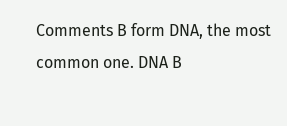Comments B form DNA, the most common one. DNA B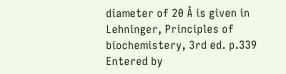diameter of 20 Å is given in Lehninger, Principles of biochemistery, 3rd ed. p.339
Entered by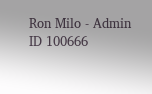Ron Milo - Admin
ID 100666